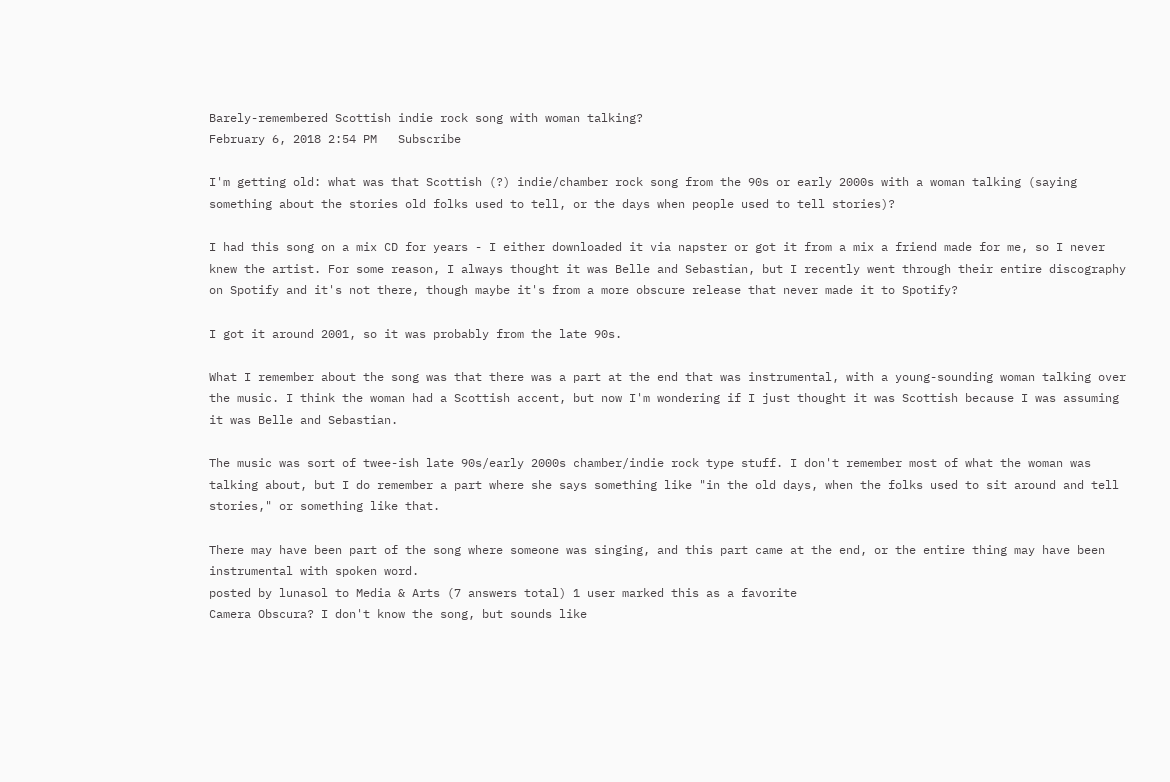Barely-remembered Scottish indie rock song with woman talking?
February 6, 2018 2:54 PM   Subscribe

I'm getting old: what was that Scottish (?) indie/chamber rock song from the 90s or early 2000s with a woman talking (saying something about the stories old folks used to tell, or the days when people used to tell stories)?

I had this song on a mix CD for years - I either downloaded it via napster or got it from a mix a friend made for me, so I never knew the artist. For some reason, I always thought it was Belle and Sebastian, but I recently went through their entire discography on Spotify and it's not there, though maybe it's from a more obscure release that never made it to Spotify?

I got it around 2001, so it was probably from the late 90s.

What I remember about the song was that there was a part at the end that was instrumental, with a young-sounding woman talking over the music. I think the woman had a Scottish accent, but now I'm wondering if I just thought it was Scottish because I was assuming it was Belle and Sebastian.

The music was sort of twee-ish late 90s/early 2000s chamber/indie rock type stuff. I don't remember most of what the woman was talking about, but I do remember a part where she says something like "in the old days, when the folks used to sit around and tell stories," or something like that.

There may have been part of the song where someone was singing, and this part came at the end, or the entire thing may have been instrumental with spoken word.
posted by lunasol to Media & Arts (7 answers total) 1 user marked this as a favorite
Camera Obscura? I don't know the song, but sounds like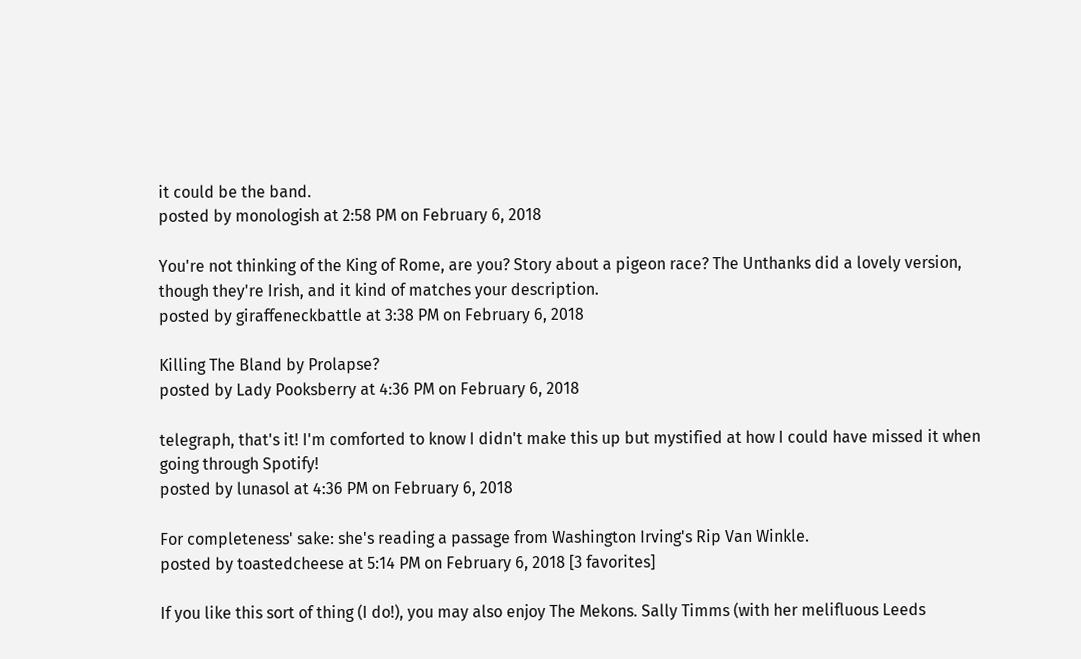it could be the band.
posted by monologish at 2:58 PM on February 6, 2018

You're not thinking of the King of Rome, are you? Story about a pigeon race? The Unthanks did a lovely version, though they're Irish, and it kind of matches your description.
posted by giraffeneckbattle at 3:38 PM on February 6, 2018

Killing The Bland by Prolapse?
posted by Lady Pooksberry at 4:36 PM on February 6, 2018

telegraph, that's it! I'm comforted to know I didn't make this up but mystified at how I could have missed it when going through Spotify!
posted by lunasol at 4:36 PM on February 6, 2018

For completeness' sake: she's reading a passage from Washington Irving's Rip Van Winkle.
posted by toastedcheese at 5:14 PM on February 6, 2018 [3 favorites]

If you like this sort of thing (I do!), you may also enjoy The Mekons. Sally Timms (with her melifluous Leeds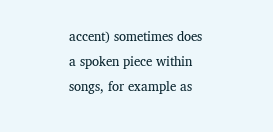accent) sometimes does a spoken piece within songs, for example as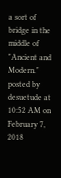a sort of bridge in the middle of "Ancient and Modern."
posted by desuetude at 10:52 AM on February 7, 2018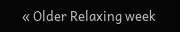« Older Relaxing week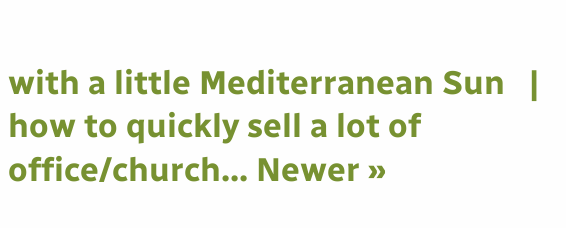with a little Mediterranean Sun   |   how to quickly sell a lot of office/church... Newer »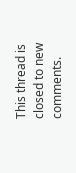This thread is closed to new comments.